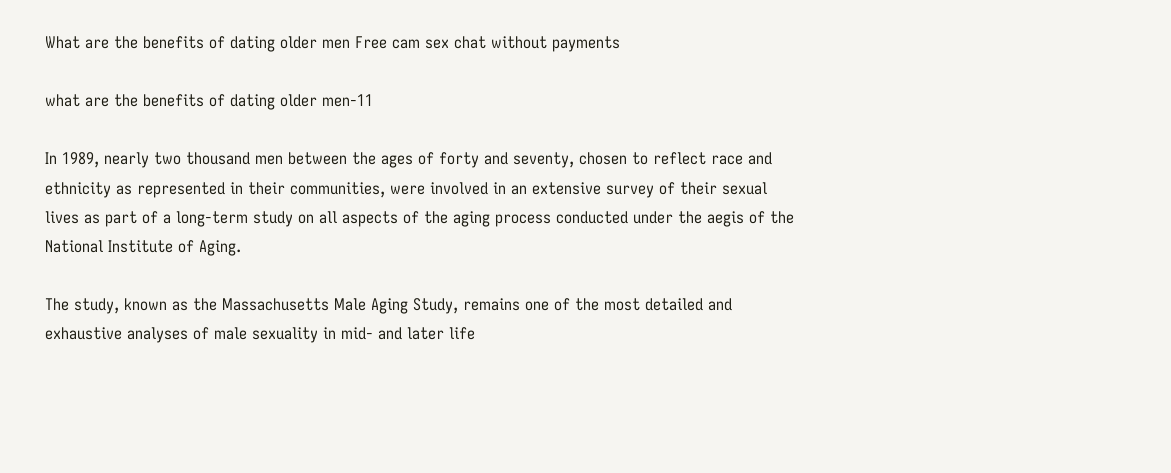What are the benefits of dating older men Free cam sex chat without payments

what are the benefits of dating older men-11

In 1989, nearly two thousand men between the ages of forty and seventy, chosen to reflect race and ethnicity as represented in their communities, were involved in an extensive survey of their sexual lives as part of a long-term study on all aspects of the aging process conducted under the aegis of the National Institute of Aging.

The study, known as the Massachusetts Male Aging Study, remains one of the most detailed and exhaustive analyses of male sexuality in mid- and later life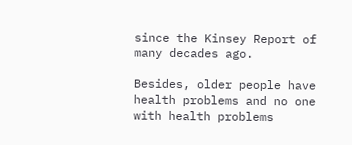since the Kinsey Report of many decades ago.

Besides, older people have health problems and no one with health problems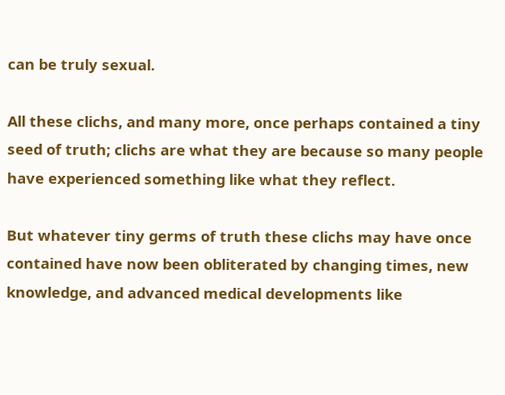can be truly sexual.

All these clichs, and many more, once perhaps contained a tiny seed of truth; clichs are what they are because so many people have experienced something like what they reflect.

But whatever tiny germs of truth these clichs may have once contained have now been obliterated by changing times, new knowledge, and advanced medical developments like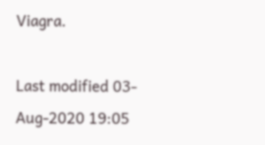Viagra.

Last modified 03-Aug-2020 19:05